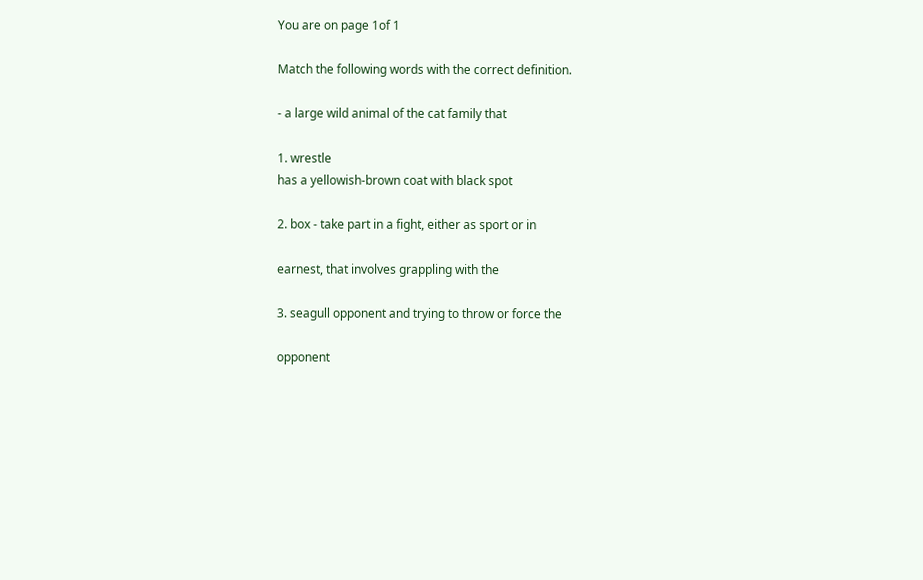You are on page 1of 1

Match the following words with the correct definition.

- a large wild animal of the cat family that

1. wrestle
has a yellowish-brown coat with black spot

2. box - take part in a fight, either as sport or in

earnest, that involves grappling with the

3. seagull opponent and trying to throw or force the

opponent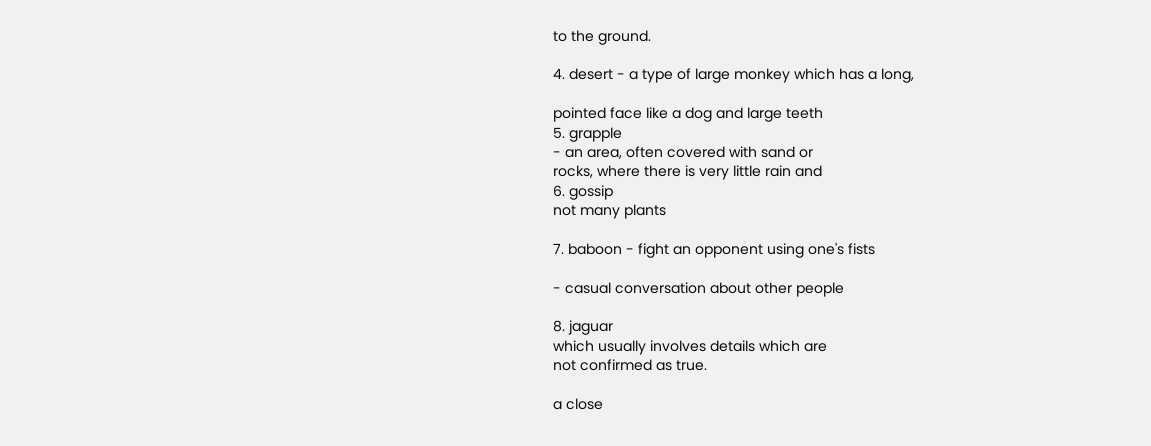to the ground.

4. desert - a type of large monkey which has a long,

pointed face like a dog and large teeth
5. grapple
- an area, often covered with sand or
rocks, where there is very little rain and
6. gossip
not many plants

7. baboon - fight an opponent using one's fists

- casual conversation about other people

8. jaguar
which usually involves details which are
not confirmed as true.

a close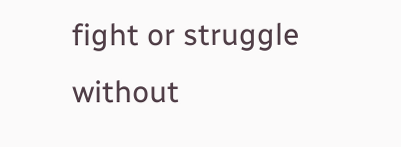fight or struggle without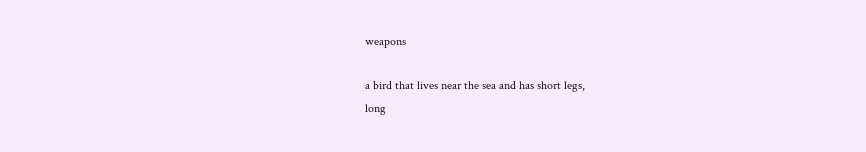weapons

a bird that lives near the sea and has short legs,
long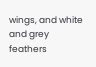wings, and white and grey feathers